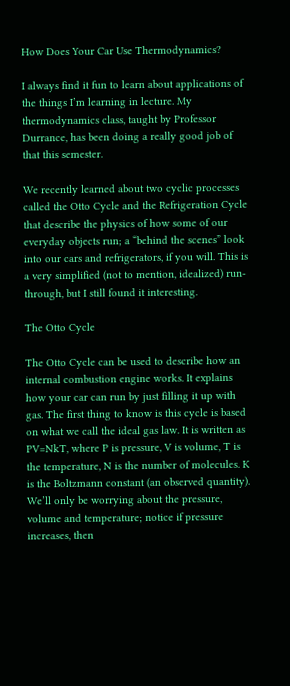How Does Your Car Use Thermodynamics?

I always find it fun to learn about applications of the things I’m learning in lecture. My thermodynamics class, taught by Professor Durrance, has been doing a really good job of that this semester.

We recently learned about two cyclic processes called the Otto Cycle and the Refrigeration Cycle that describe the physics of how some of our everyday objects run; a “behind the scenes” look into our cars and refrigerators, if you will. This is a very simplified (not to mention, idealized) run-through, but I still found it interesting.

The Otto Cycle

The Otto Cycle can be used to describe how an internal combustion engine works. It explains how your car can run by just filling it up with gas. The first thing to know is this cycle is based on what we call the ideal gas law. It is written as PV=NkT, where P is pressure, V is volume, T is the temperature, N is the number of molecules. K is the Boltzmann constant (an observed quantity). We’ll only be worrying about the pressure, volume and temperature; notice if pressure increases, then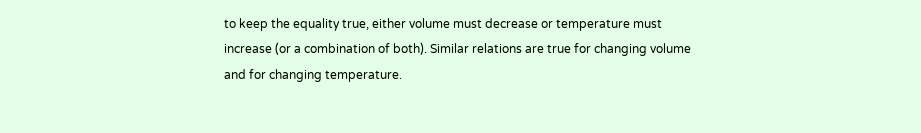to keep the equality true, either volume must decrease or temperature must increase (or a combination of both). Similar relations are true for changing volume and for changing temperature.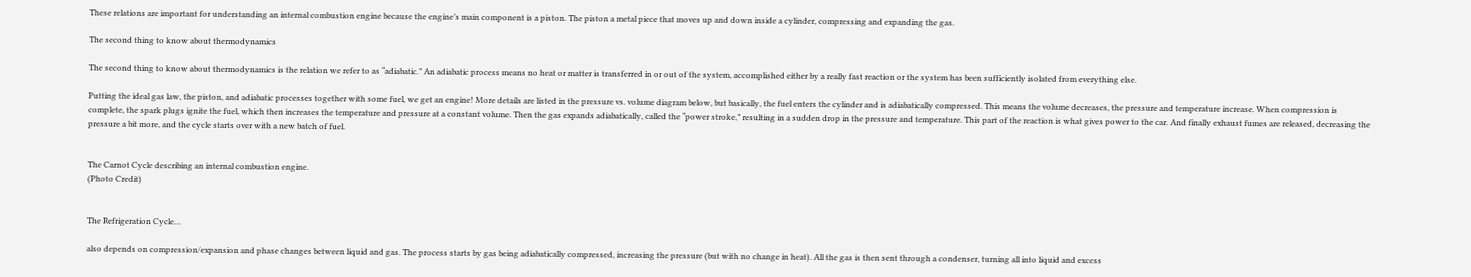These relations are important for understanding an internal combustion engine because the engine’s main component is a piston. The piston a metal piece that moves up and down inside a cylinder, compressing and expanding the gas.

The second thing to know about thermodynamics

The second thing to know about thermodynamics is the relation we refer to as “adiabatic.” An adiabatic process means no heat or matter is transferred in or out of the system, accomplished either by a really fast reaction or the system has been sufficiently isolated from everything else.

Putting the ideal gas law, the piston, and adiabatic processes together with some fuel, we get an engine! More details are listed in the pressure vs. volume diagram below, but basically, the fuel enters the cylinder and is adiabatically compressed. This means the volume decreases, the pressure and temperature increase. When compression is complete, the spark plugs ignite the fuel, which then increases the temperature and pressure at a constant volume. Then the gas expands adiabatically, called the “power stroke,” resulting in a sudden drop in the pressure and temperature. This part of the reaction is what gives power to the car. And finally exhaust fumes are released, decreasing the pressure a bit more, and the cycle starts over with a new batch of fuel.


The Carnot Cycle describing an internal combustion engine.
(Photo Credit)


The Refrigeration Cycle…

also depends on compression/expansion and phase changes between liquid and gas. The process starts by gas being adiabatically compressed, increasing the pressure (but with no change in heat). All the gas is then sent through a condenser, turning all into liquid and excess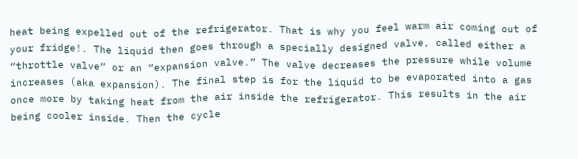heat being expelled out of the refrigerator. That is why you feel warm air coming out of your fridge!. The liquid then goes through a specially designed valve, called either a “throttle valve” or an “expansion valve.” The valve decreases the pressure while volume increases (aka expansion). The final step is for the liquid to be evaporated into a gas once more by taking heat from the air inside the refrigerator. This results in the air being cooler inside. Then the cycle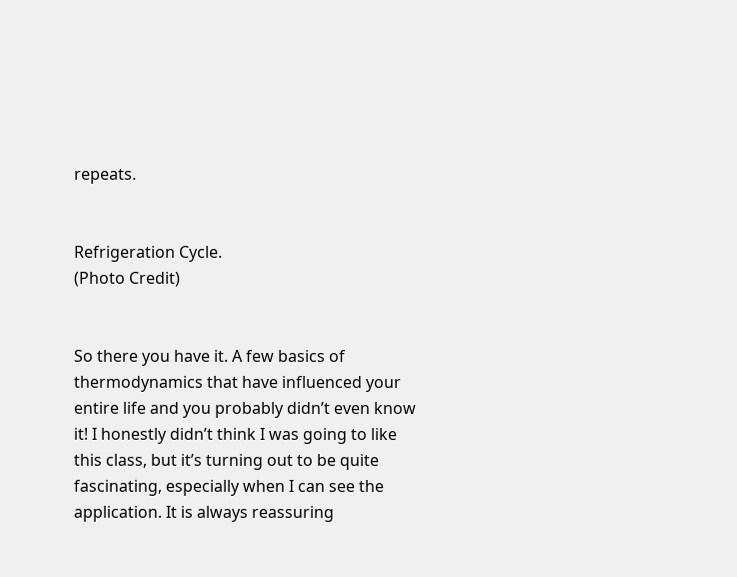repeats.


Refrigeration Cycle.
(Photo Credit)


So there you have it. A few basics of thermodynamics that have influenced your entire life and you probably didn’t even know it! I honestly didn’t think I was going to like this class, but it’s turning out to be quite fascinating, especially when I can see the application. It is always reassuring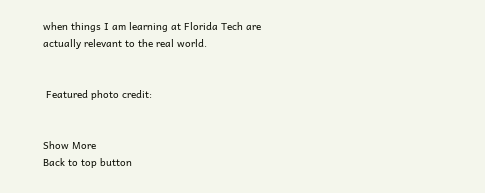when things I am learning at Florida Tech are actually relevant to the real world.


 Featured photo credit:


Show More
Back to top button